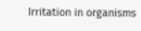Irritation in organisms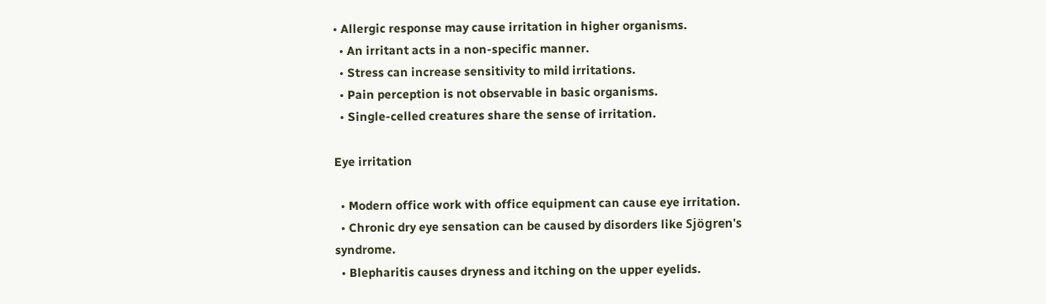• Allergic response may cause irritation in higher organisms.
  • An irritant acts in a non-specific manner.
  • Stress can increase sensitivity to mild irritations.
  • Pain perception is not observable in basic organisms.
  • Single-celled creatures share the sense of irritation.

Eye irritation

  • Modern office work with office equipment can cause eye irritation.
  • Chronic dry eye sensation can be caused by disorders like Sjögren's syndrome.
  • Blepharitis causes dryness and itching on the upper eyelids.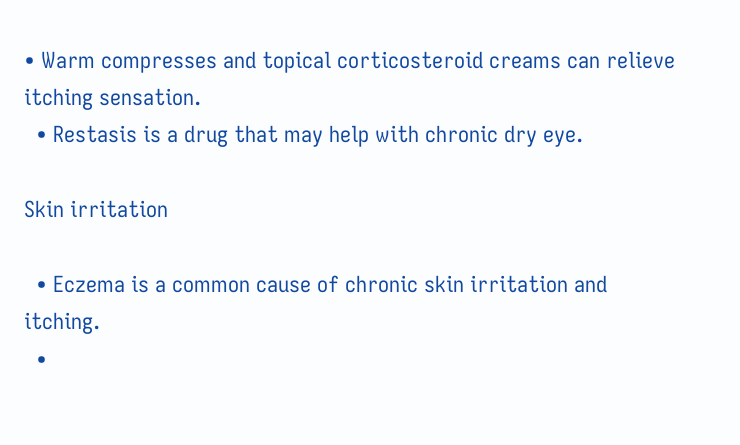• Warm compresses and topical corticosteroid creams can relieve itching sensation.
  • Restasis is a drug that may help with chronic dry eye.

Skin irritation

  • Eczema is a common cause of chronic skin irritation and itching.
  •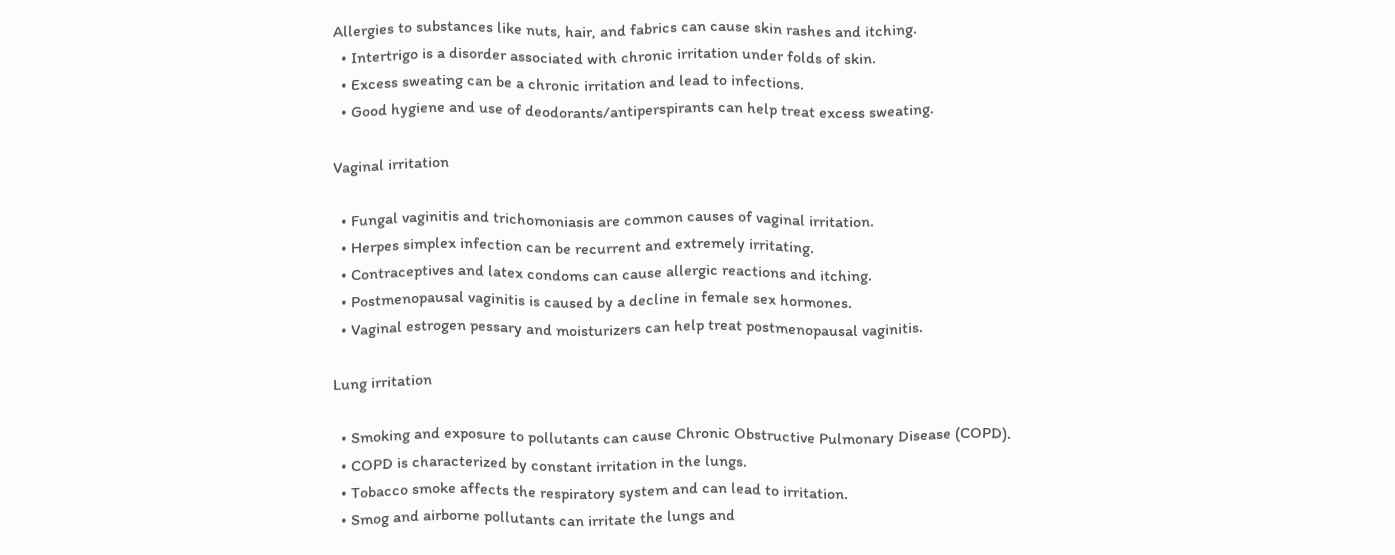Allergies to substances like nuts, hair, and fabrics can cause skin rashes and itching.
  • Intertrigo is a disorder associated with chronic irritation under folds of skin.
  • Excess sweating can be a chronic irritation and lead to infections.
  • Good hygiene and use of deodorants/antiperspirants can help treat excess sweating.

Vaginal irritation

  • Fungal vaginitis and trichomoniasis are common causes of vaginal irritation.
  • Herpes simplex infection can be recurrent and extremely irritating.
  • Contraceptives and latex condoms can cause allergic reactions and itching.
  • Postmenopausal vaginitis is caused by a decline in female sex hormones.
  • Vaginal estrogen pessary and moisturizers can help treat postmenopausal vaginitis.

Lung irritation

  • Smoking and exposure to pollutants can cause Chronic Obstructive Pulmonary Disease (COPD).
  • COPD is characterized by constant irritation in the lungs.
  • Tobacco smoke affects the respiratory system and can lead to irritation.
  • Smog and airborne pollutants can irritate the lungs and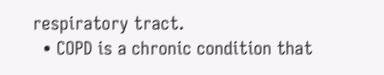respiratory tract.
  • COPD is a chronic condition that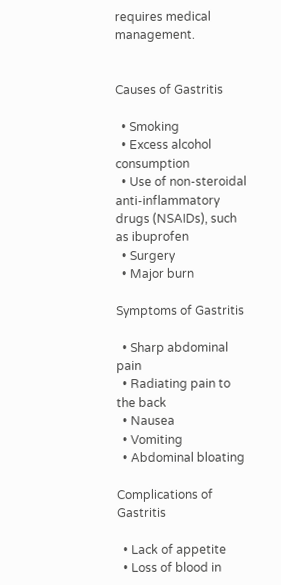requires medical management.


Causes of Gastritis

  • Smoking
  • Excess alcohol consumption
  • Use of non-steroidal anti-inflammatory drugs (NSAIDs), such as ibuprofen
  • Surgery
  • Major burn

Symptoms of Gastritis

  • Sharp abdominal pain
  • Radiating pain to the back
  • Nausea
  • Vomiting
  • Abdominal bloating

Complications of Gastritis

  • Lack of appetite
  • Loss of blood in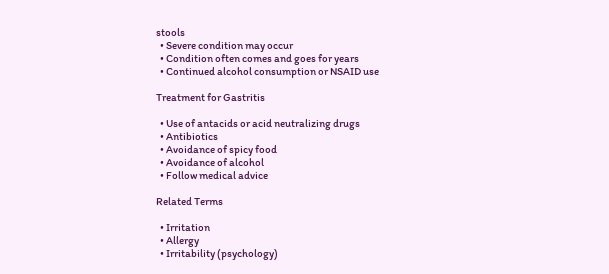stools
  • Severe condition may occur
  • Condition often comes and goes for years
  • Continued alcohol consumption or NSAID use

Treatment for Gastritis

  • Use of antacids or acid neutralizing drugs
  • Antibiotics
  • Avoidance of spicy food
  • Avoidance of alcohol
  • Follow medical advice

Related Terms

  • Irritation
  • Allergy
  • Irritability (psychology)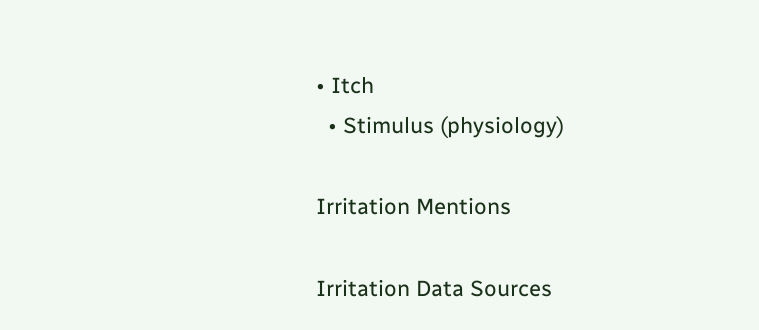• Itch
  • Stimulus (physiology)

Irritation Mentions

Irritation Data Sources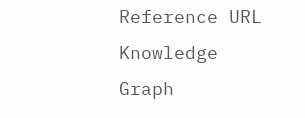Reference URL
Knowledge Graph